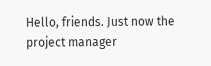Hello, friends. Just now the project manager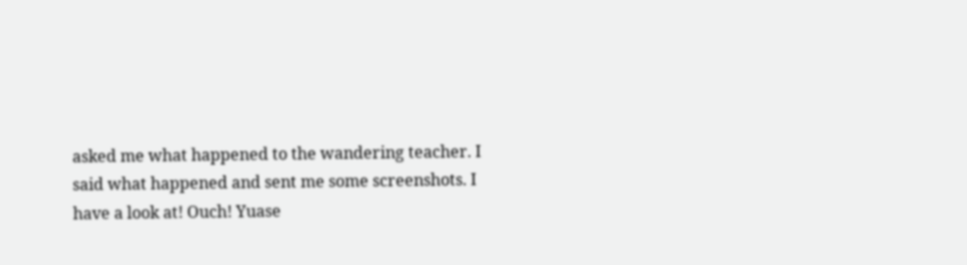asked me what happened to the wandering teacher. I said what happened and sent me some screenshots. I have a look at! Ouch! Yuase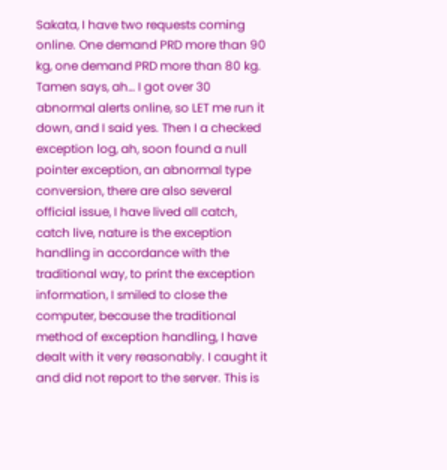Sakata, I have two requests coming online. One demand PRD more than 90 kg, one demand PRD more than 80 kg. Tamen says, ah… I got over 30 abnormal alerts online, so LET me run it down, and I said yes. Then I a checked exception log, ah, soon found a null pointer exception, an abnormal type conversion, there are also several official issue, I have lived all catch, catch live, nature is the exception handling in accordance with the traditional way, to print the exception information, I smiled to close the computer, because the traditional method of exception handling, I have dealt with it very reasonably. I caught it and did not report to the server. This is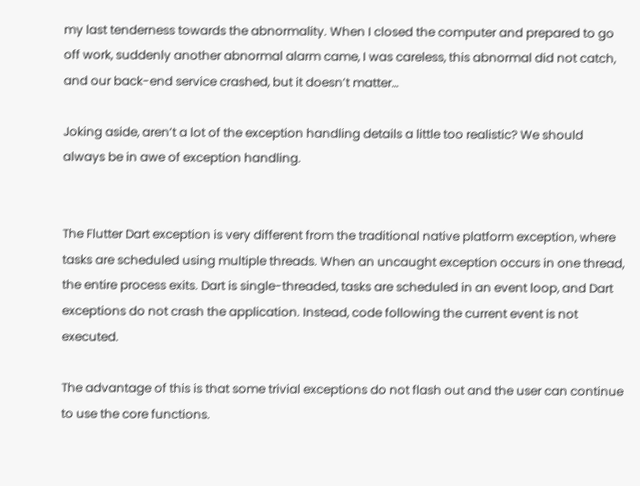my last tenderness towards the abnormality. When I closed the computer and prepared to go off work, suddenly another abnormal alarm came, I was careless, this abnormal did not catch, and our back-end service crashed, but it doesn’t matter…

Joking aside, aren’t a lot of the exception handling details a little too realistic? We should always be in awe of exception handling.


The Flutter Dart exception is very different from the traditional native platform exception, where tasks are scheduled using multiple threads. When an uncaught exception occurs in one thread, the entire process exits. Dart is single-threaded, tasks are scheduled in an event loop, and Dart exceptions do not crash the application. Instead, code following the current event is not executed.

The advantage of this is that some trivial exceptions do not flash out and the user can continue to use the core functions.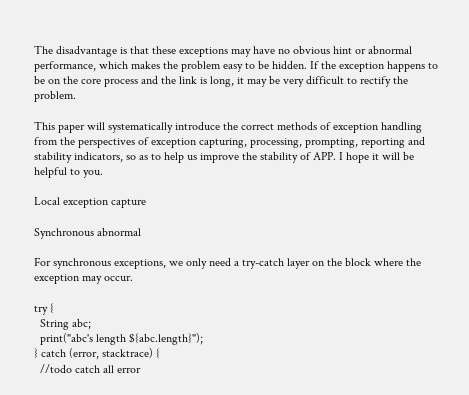The disadvantage is that these exceptions may have no obvious hint or abnormal performance, which makes the problem easy to be hidden. If the exception happens to be on the core process and the link is long, it may be very difficult to rectify the problem.

This paper will systematically introduce the correct methods of exception handling from the perspectives of exception capturing, processing, prompting, reporting and stability indicators, so as to help us improve the stability of APP. I hope it will be helpful to you.

Local exception capture

Synchronous abnormal

For synchronous exceptions, we only need a try-catch layer on the block where the exception may occur.

try {
  String abc;
  print("abc's length ${abc.length}");
} catch (error, stacktrace) {
  //todo catch all error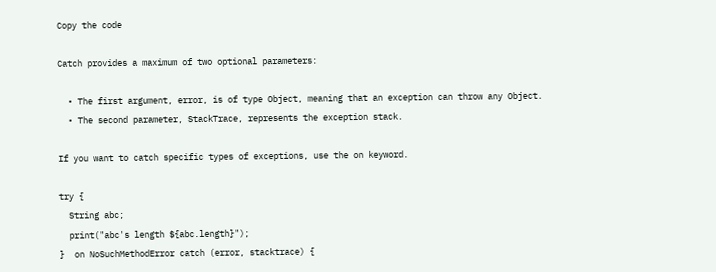Copy the code

Catch provides a maximum of two optional parameters:

  • The first argument, error, is of type Object, meaning that an exception can throw any Object.
  • The second parameter, StackTrace, represents the exception stack.

If you want to catch specific types of exceptions, use the on keyword.

try {
  String abc;
  print("abc's length ${abc.length}");
}  on NoSuchMethodError catch (error, stacktrace) {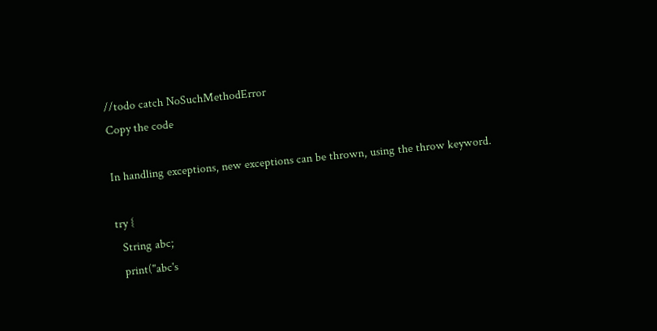//todo catch NoSuchMethodError
Copy the code

In handling exceptions, new exceptions can be thrown, using the throw keyword.

try {
  String abc;
  print("abc's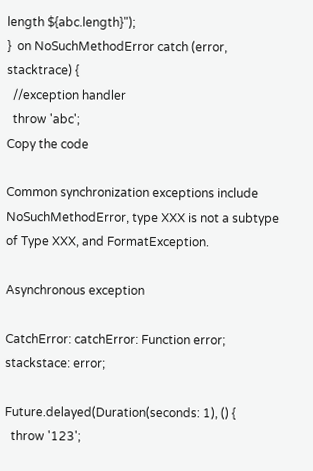length ${abc.length}");
}  on NoSuchMethodError catch (error, stacktrace) {
  //exception handler
  throw 'abc';
Copy the code

Common synchronization exceptions include NoSuchMethodError, type XXX is not a subtype of Type XXX, and FormatException.

Asynchronous exception

CatchError: catchError: Function error; stackstace: error;

Future.delayed(Duration(seconds: 1), () {
  throw '123';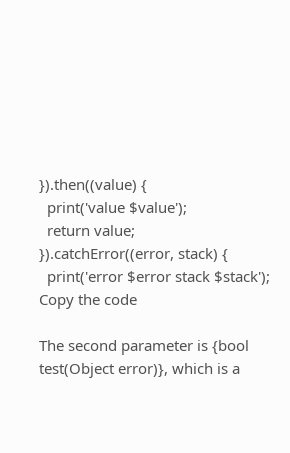}).then((value) {
  print('value $value');
  return value;
}).catchError((error, stack) {
  print('error $error stack $stack');
Copy the code

The second parameter is {bool test(Object error)}, which is a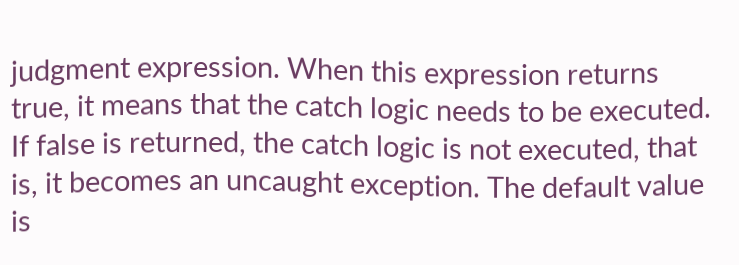judgment expression. When this expression returns true, it means that the catch logic needs to be executed. If false is returned, the catch logic is not executed, that is, it becomes an uncaught exception. The default value is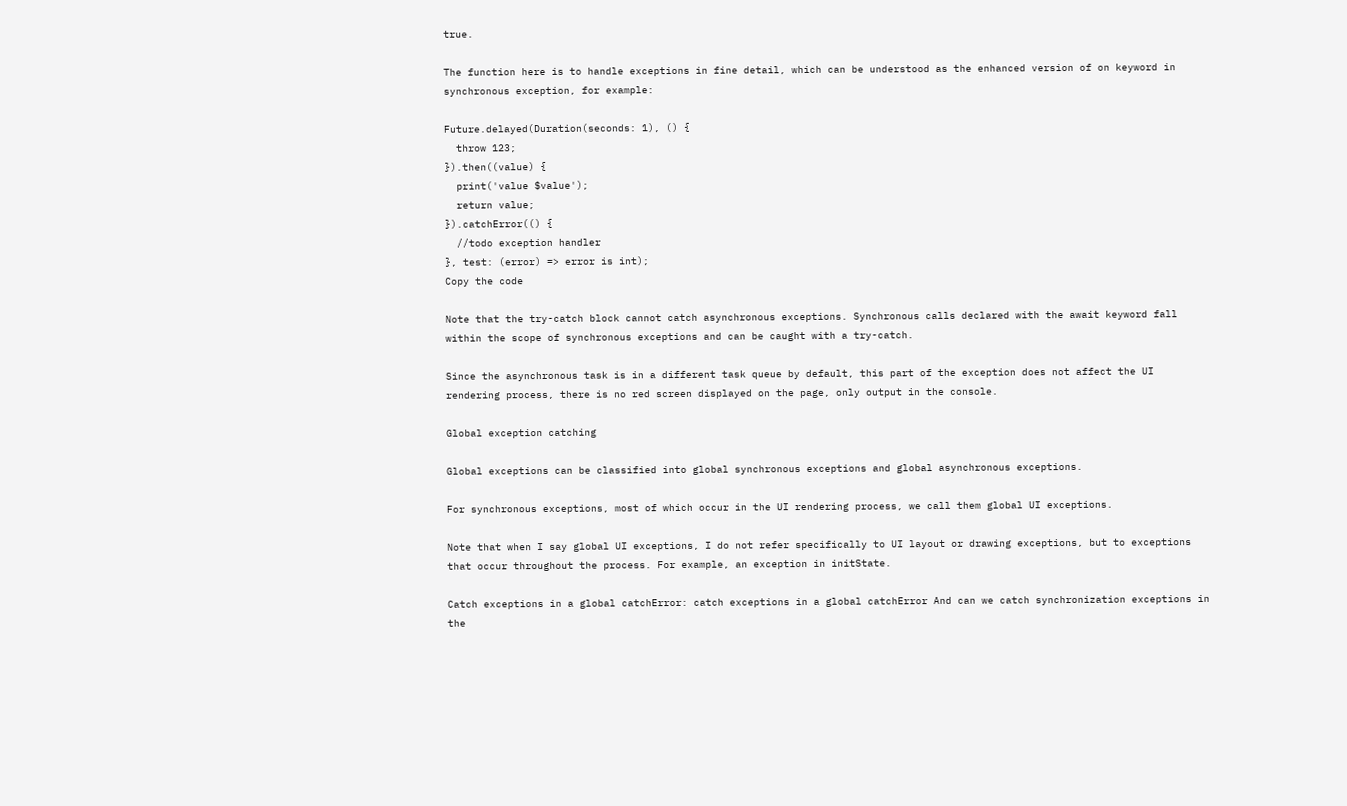true.

The function here is to handle exceptions in fine detail, which can be understood as the enhanced version of on keyword in synchronous exception, for example:

Future.delayed(Duration(seconds: 1), () {
  throw 123;
}).then((value) {
  print('value $value');
  return value;
}).catchError(() {
  //todo exception handler
}, test: (error) => error is int);
Copy the code

Note that the try-catch block cannot catch asynchronous exceptions. Synchronous calls declared with the await keyword fall within the scope of synchronous exceptions and can be caught with a try-catch.

Since the asynchronous task is in a different task queue by default, this part of the exception does not affect the UI rendering process, there is no red screen displayed on the page, only output in the console.

Global exception catching

Global exceptions can be classified into global synchronous exceptions and global asynchronous exceptions.

For synchronous exceptions, most of which occur in the UI rendering process, we call them global UI exceptions.

Note that when I say global UI exceptions, I do not refer specifically to UI layout or drawing exceptions, but to exceptions that occur throughout the process. For example, an exception in initState.

Catch exceptions in a global catchError: catch exceptions in a global catchError And can we catch synchronization exceptions in the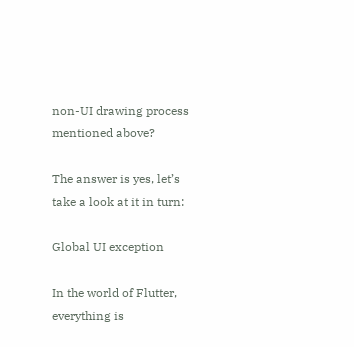non-UI drawing process mentioned above?

The answer is yes, let’s take a look at it in turn:

Global UI exception

In the world of Flutter, everything is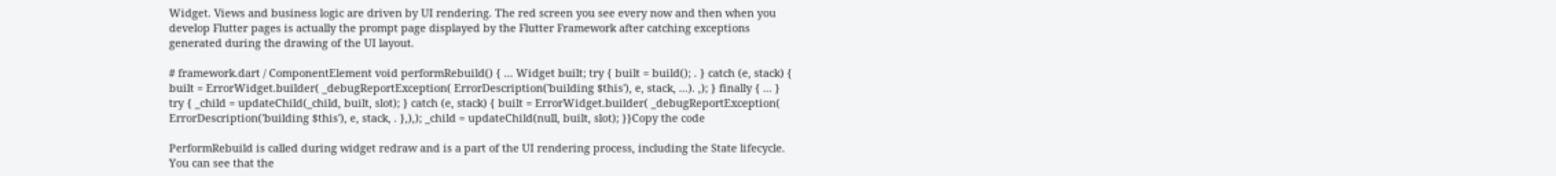Widget. Views and business logic are driven by UI rendering. The red screen you see every now and then when you develop Flutter pages is actually the prompt page displayed by the Flutter Framework after catching exceptions generated during the drawing of the UI layout.

# framework.dart / ComponentElement void performRebuild() { ... Widget built; try { built = build(); . } catch (e, stack) { built = ErrorWidget.builder( _debugReportException( ErrorDescription('building $this'), e, stack, ...). ,); } finally { ... } try { _child = updateChild(_child, built, slot); } catch (e, stack) { built = ErrorWidget.builder( _debugReportException( ErrorDescription('building $this'), e, stack, . },),); _child = updateChild(null, built, slot); }}Copy the code

PerformRebuild is called during widget redraw and is a part of the UI rendering process, including the State lifecycle. You can see that the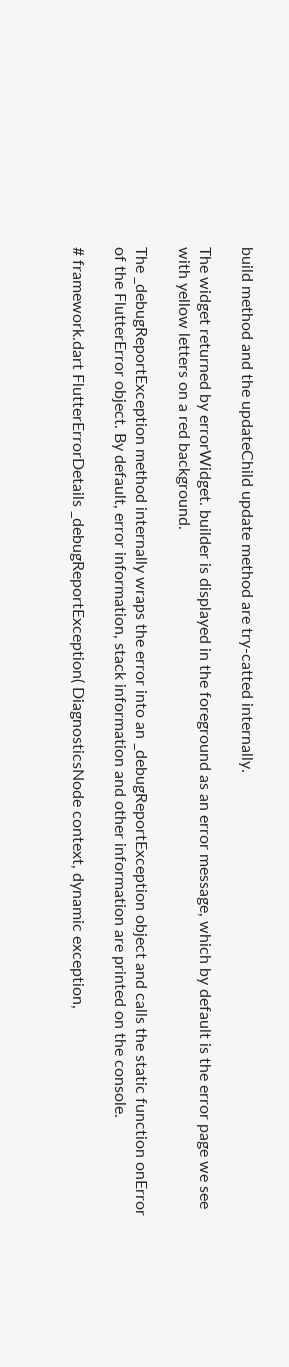build method and the updateChild update method are try-catted internally.

The widget returned by errorWidget. builder is displayed in the foreground as an error message, which by default is the error page we see with yellow letters on a red background.

The _debugReportException method internally wraps the error into an _debugReportException object and calls the static function onError of the FlutterError object. By default, error information, stack information and other information are printed on the console.

# framework.dart FlutterErrorDetails _debugReportException( DiagnosticsNode context, dynamic exception,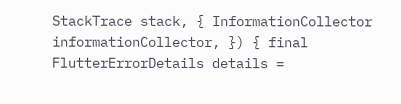StackTrace stack, { InformationCollector informationCollector, }) { final FlutterErrorDetails details =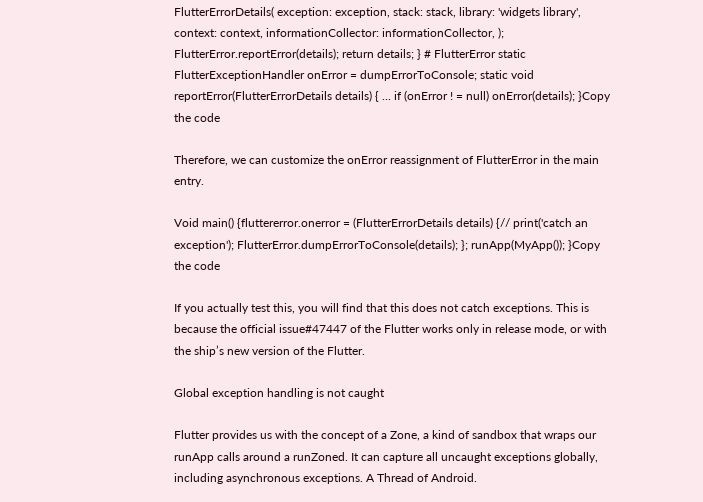FlutterErrorDetails( exception: exception, stack: stack, library: 'widgets library', context: context, informationCollector: informationCollector, ); FlutterError.reportError(details); return details; } # FlutterError static FlutterExceptionHandler onError = dumpErrorToConsole; static void reportError(FlutterErrorDetails details) { ... if (onError ! = null) onError(details); }Copy the code

Therefore, we can customize the onError reassignment of FlutterError in the main entry.

Void main() {fluttererror.onerror = (FlutterErrorDetails details) {// print('catch an exception'); FlutterError.dumpErrorToConsole(details); }; runApp(MyApp()); }Copy the code

If you actually test this, you will find that this does not catch exceptions. This is because the official issue#47447 of the Flutter works only in release mode, or with the ship’s new version of the Flutter.

Global exception handling is not caught

Flutter provides us with the concept of a Zone, a kind of sandbox that wraps our runApp calls around a runZoned. It can capture all uncaught exceptions globally, including asynchronous exceptions. A Thread of Android.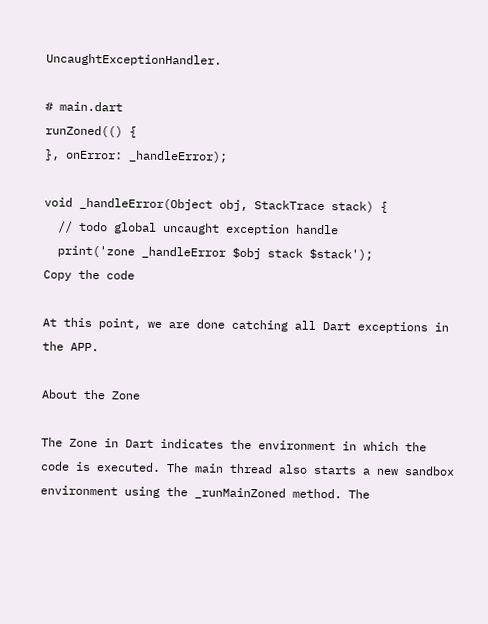UncaughtExceptionHandler.

# main.dart
runZoned(() {
}, onError: _handleError);

void _handleError(Object obj, StackTrace stack) {
  // todo global uncaught exception handle
  print('zone _handleError $obj stack $stack');
Copy the code

At this point, we are done catching all Dart exceptions in the APP.

About the Zone

The Zone in Dart indicates the environment in which the code is executed. The main thread also starts a new sandbox environment using the _runMainZoned method. The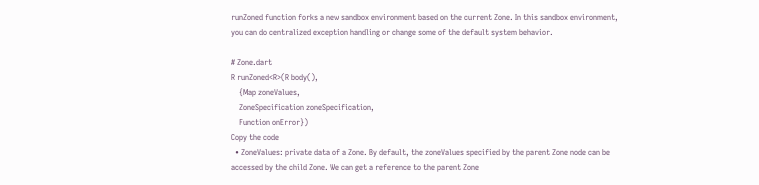runZoned function forks a new sandbox environment based on the current Zone. In this sandbox environment, you can do centralized exception handling or change some of the default system behavior.

# Zone.dart
R runZoned<R>(R body(),
    {Map zoneValues,
    ZoneSpecification zoneSpecification,
    Function onError})
Copy the code
  • ZoneValues: private data of a Zone. By default, the zoneValues specified by the parent Zone node can be accessed by the child Zone. We can get a reference to the parent Zone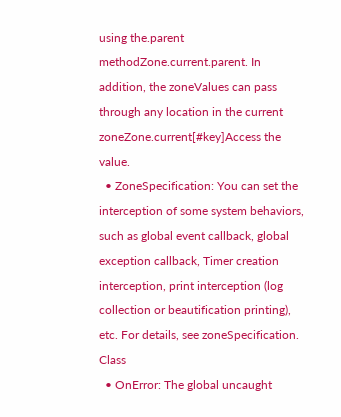using the.parent methodZone.current.parent. In addition, the zoneValues can pass through any location in the current zoneZone.current[#key]Access the value.
  • ZoneSpecification: You can set the interception of some system behaviors, such as global event callback, global exception callback, Timer creation interception, print interception (log collection or beautification printing), etc. For details, see zoneSpecification. Class
  • OnError: The global uncaught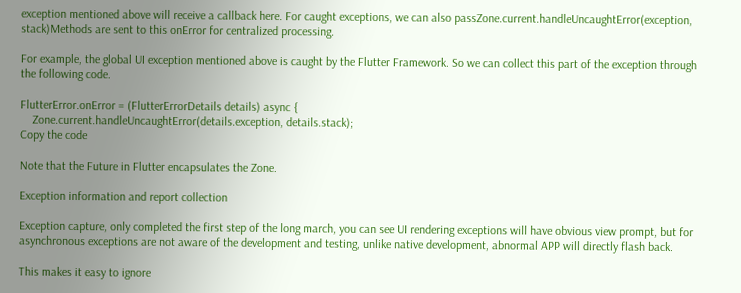exception mentioned above will receive a callback here. For caught exceptions, we can also passZone.current.handleUncaughtError(exception, stack)Methods are sent to this onError for centralized processing.

For example, the global UI exception mentioned above is caught by the Flutter Framework. So we can collect this part of the exception through the following code.

FlutterError.onError = (FlutterErrorDetails details) async {
    Zone.current.handleUncaughtError(details.exception, details.stack);
Copy the code

Note that the Future in Flutter encapsulates the Zone.

Exception information and report collection

Exception capture, only completed the first step of the long march, you can see UI rendering exceptions will have obvious view prompt, but for asynchronous exceptions are not aware of the development and testing, unlike native development, abnormal APP will directly flash back.

This makes it easy to ignore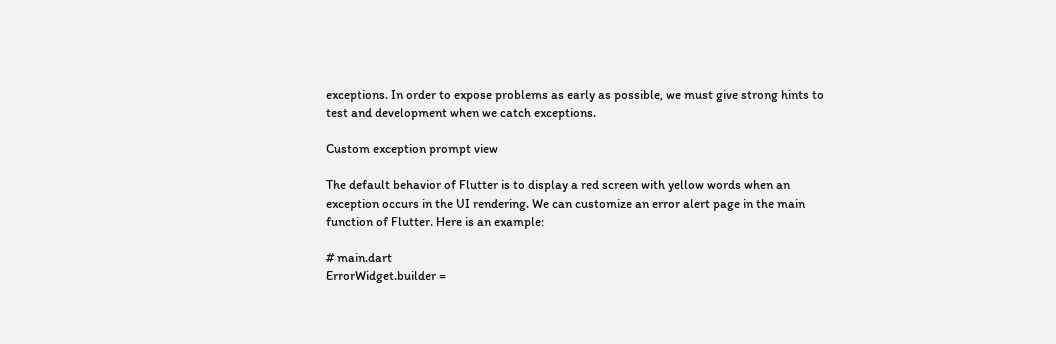exceptions. In order to expose problems as early as possible, we must give strong hints to test and development when we catch exceptions.

Custom exception prompt view

The default behavior of Flutter is to display a red screen with yellow words when an exception occurs in the UI rendering. We can customize an error alert page in the main function of Flutter. Here is an example:

# main.dart
ErrorWidget.builder =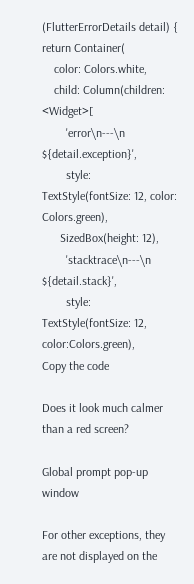(FlutterErrorDetails detail) {
return Container(
    color: Colors.white,
    child: Column(children: <Widget>[
        'error\n---\n ${detail.exception}',
        style: TextStyle(fontSize: 12, color: Colors.green),
      SizedBox(height: 12),
        'stacktrace\n---\n ${detail.stack}',
        style: TextStyle(fontSize: 12, color:Colors.green),
Copy the code

Does it look much calmer than a red screen?

Global prompt pop-up window

For other exceptions, they are not displayed on the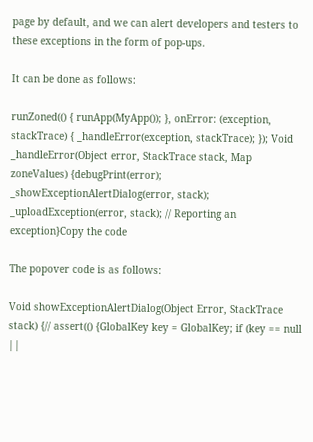page by default, and we can alert developers and testers to these exceptions in the form of pop-ups.

It can be done as follows:

runZoned(() { runApp(MyApp()); }, onError: (exception, stackTrace) { _handleError(exception, stackTrace); }); Void _handleError(Object error, StackTrace stack, Map zoneValues) {debugPrint(error); _showExceptionAlertDialog(error, stack); _uploadException(error, stack); // Reporting an exception}Copy the code

The popover code is as follows:

Void showExceptionAlertDialog(Object Error, StackTrace stack) {// assert(() {GlobalKey key = GlobalKey; if (key == null ||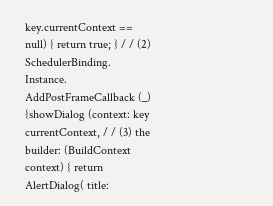key.currentContext == null) { return true; } / / (2) SchedulerBinding. Instance. AddPostFrameCallback (_) {showDialog (context: key currentContext, / / (3) the builder: (BuildContext context) { return AlertDialog( title: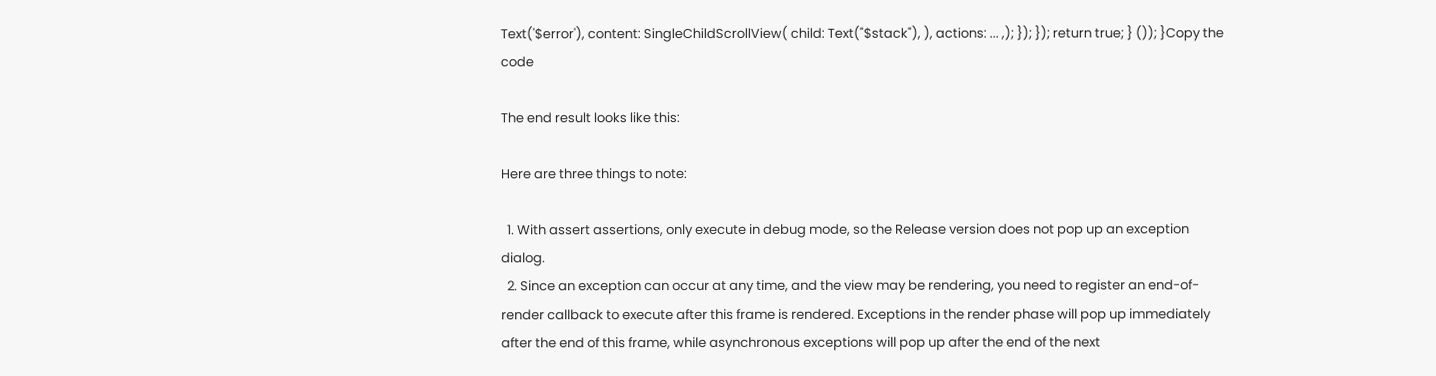Text('$error'), content: SingleChildScrollView( child: Text("$stack"), ), actions: ... ,); }); }); return true; } ()); }Copy the code

The end result looks like this:

Here are three things to note:

  1. With assert assertions, only execute in debug mode, so the Release version does not pop up an exception dialog.
  2. Since an exception can occur at any time, and the view may be rendering, you need to register an end-of-render callback to execute after this frame is rendered. Exceptions in the render phase will pop up immediately after the end of this frame, while asynchronous exceptions will pop up after the end of the next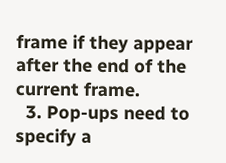frame if they appear after the end of the current frame.
  3. Pop-ups need to specify a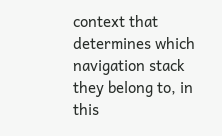context that determines which navigation stack they belong to, in this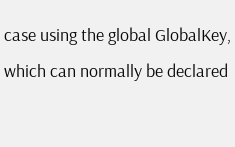case using the global GlobalKey, which can normally be declared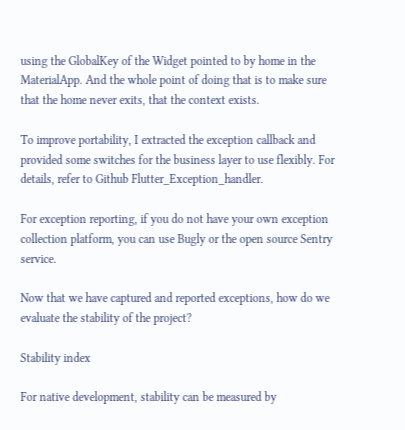using the GlobalKey of the Widget pointed to by home in the MaterialApp. And the whole point of doing that is to make sure that the home never exits, that the context exists.

To improve portability, I extracted the exception callback and provided some switches for the business layer to use flexibly. For details, refer to Github Flutter_Exception_handler.

For exception reporting, if you do not have your own exception collection platform, you can use Bugly or the open source Sentry service.

Now that we have captured and reported exceptions, how do we evaluate the stability of the project?

Stability index

For native development, stability can be measured by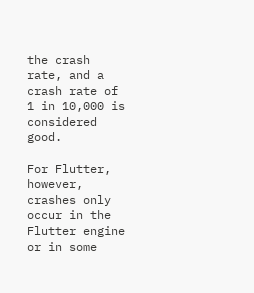the crash rate, and a crash rate of 1 in 10,000 is considered good.

For Flutter, however, crashes only occur in the Flutter engine or in some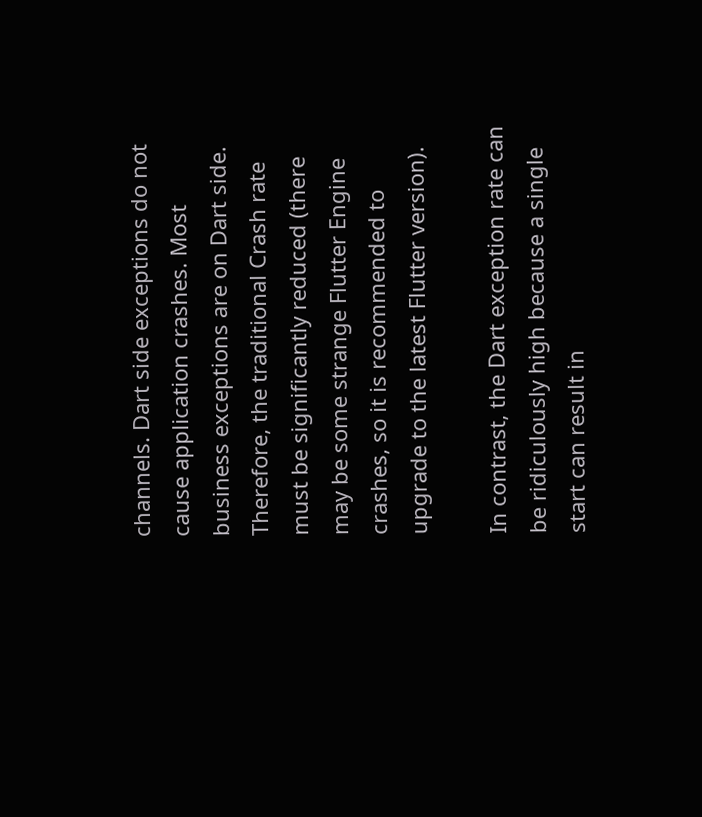channels. Dart side exceptions do not cause application crashes. Most business exceptions are on Dart side. Therefore, the traditional Crash rate must be significantly reduced (there may be some strange Flutter Engine crashes, so it is recommended to upgrade to the latest Flutter version).

In contrast, the Dart exception rate can be ridiculously high because a single start can result in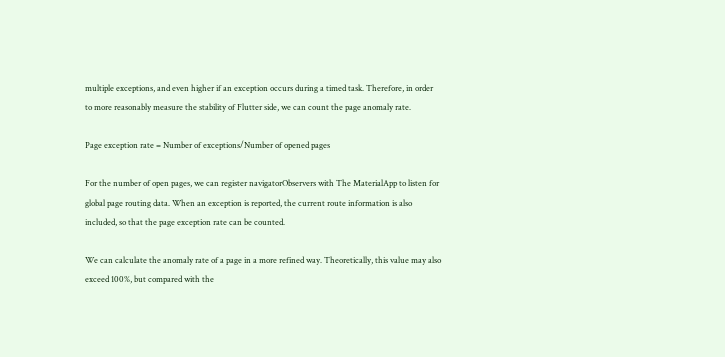multiple exceptions, and even higher if an exception occurs during a timed task. Therefore, in order to more reasonably measure the stability of Flutter side, we can count the page anomaly rate.

Page exception rate = Number of exceptions/Number of opened pages

For the number of open pages, we can register navigatorObservers with The MaterialApp to listen for global page routing data. When an exception is reported, the current route information is also included, so that the page exception rate can be counted.

We can calculate the anomaly rate of a page in a more refined way. Theoretically, this value may also exceed 100%, but compared with the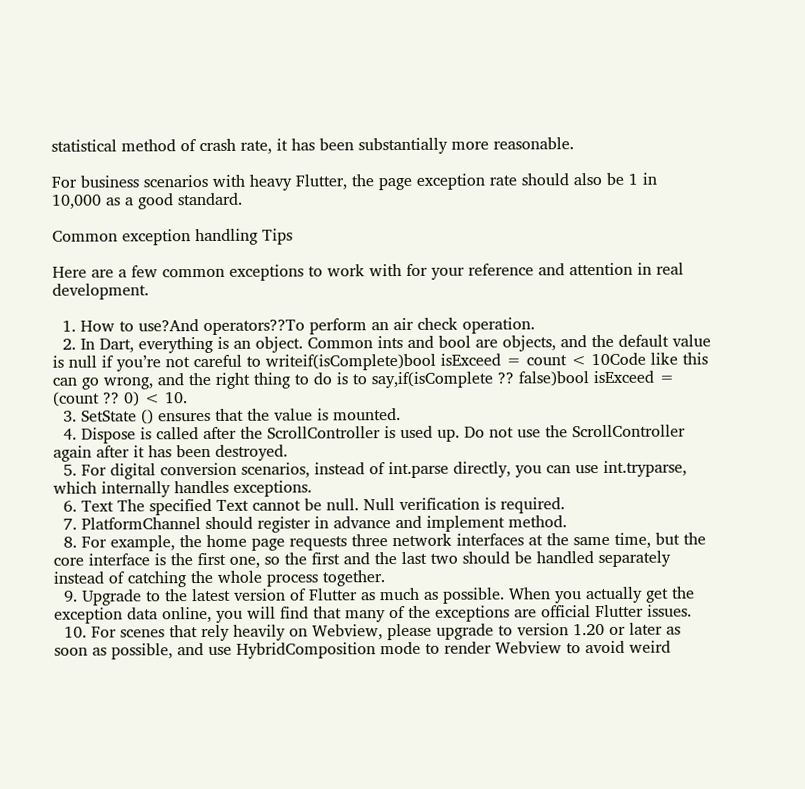statistical method of crash rate, it has been substantially more reasonable.

For business scenarios with heavy Flutter, the page exception rate should also be 1 in 10,000 as a good standard.

Common exception handling Tips

Here are a few common exceptions to work with for your reference and attention in real development.

  1. How to use?And operators??To perform an air check operation.
  2. In Dart, everything is an object. Common ints and bool are objects, and the default value is null if you’re not careful to writeif(isComplete)bool isExceed = count < 10Code like this can go wrong, and the right thing to do is to say,if(isComplete ?? false)bool isExceed = (count ?? 0) < 10.
  3. SetState () ensures that the value is mounted.
  4. Dispose is called after the ScrollController is used up. Do not use the ScrollController again after it has been destroyed.
  5. For digital conversion scenarios, instead of int.parse directly, you can use int.tryparse, which internally handles exceptions.
  6. Text The specified Text cannot be null. Null verification is required.
  7. PlatformChannel should register in advance and implement method.
  8. For example, the home page requests three network interfaces at the same time, but the core interface is the first one, so the first and the last two should be handled separately instead of catching the whole process together.
  9. Upgrade to the latest version of Flutter as much as possible. When you actually get the exception data online, you will find that many of the exceptions are official Flutter issues.
  10. For scenes that rely heavily on Webview, please upgrade to version 1.20 or later as soon as possible, and use HybridComposition mode to render Webview to avoid weird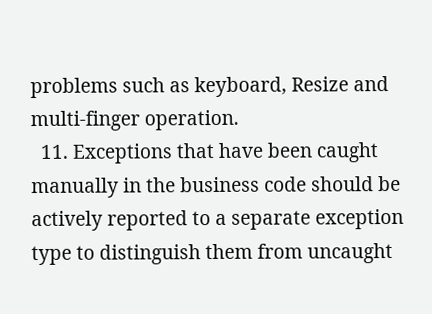problems such as keyboard, Resize and multi-finger operation.
  11. Exceptions that have been caught manually in the business code should be actively reported to a separate exception type to distinguish them from uncaught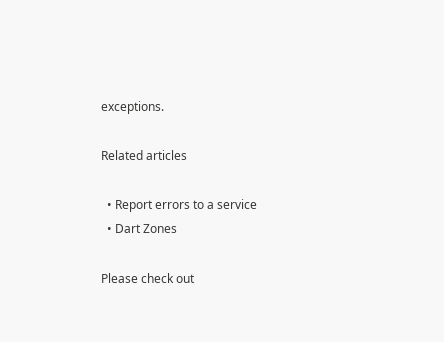exceptions.

Related articles

  • Report errors to a service
  • Dart Zones

Please check out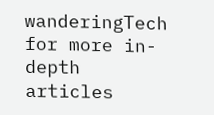wanderingTech for more in-depth articles